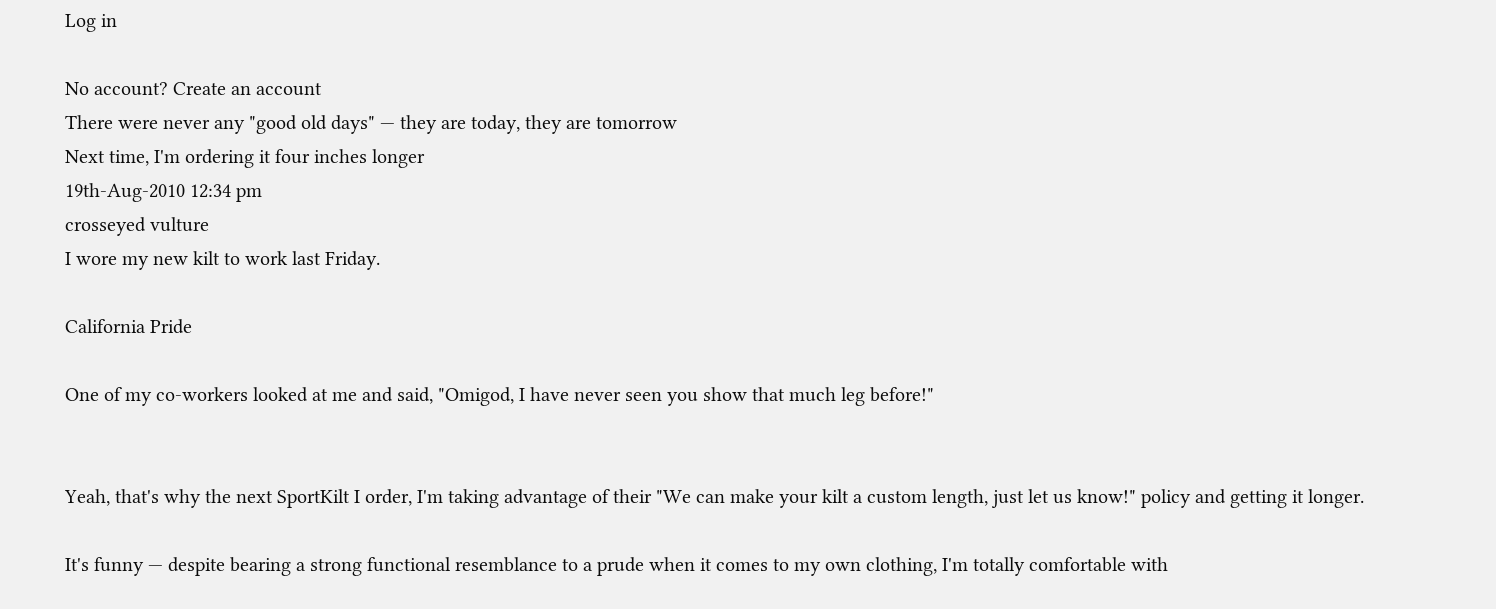Log in

No account? Create an account
There were never any "good old days" — they are today, they are tomorrow
Next time, I'm ordering it four inches longer
19th-Aug-2010 12:34 pm
crosseyed vulture
I wore my new kilt to work last Friday.

California Pride

One of my co-workers looked at me and said, "Omigod, I have never seen you show that much leg before!"


Yeah, that's why the next SportKilt I order, I'm taking advantage of their "We can make your kilt a custom length, just let us know!" policy and getting it longer.

It's funny — despite bearing a strong functional resemblance to a prude when it comes to my own clothing, I'm totally comfortable with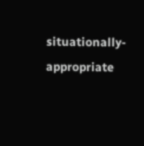situationally-appropriate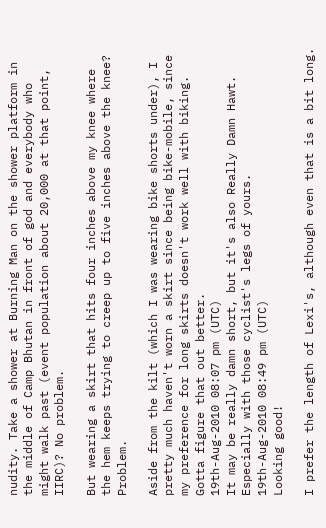nudity. Take a shower at Burning Man on the shower platform in the middle of Camp Bhutan in front of god and everybody who might walk past (event population about 20,000 at that point, IIRC)? No problem.

But wearing a skirt that hits four inches above my knee where the hem keeps trying to creep up to five inches above the knee? Problem.

Aside from the kilt (which I was wearing bike shorts under), I pretty much haven't worn a skirt since being bike-mobile, since my preference for long skirts doesn't work well with biking. Gotta figure that out better.
19th-Aug-2010 08:07 pm (UTC)
It may be really damn short, but it's also Really Damn Hawt. Especially with those cyclist's legs of yours.
19th-Aug-2010 08:49 pm (UTC)
Looking good!

I prefer the length of Lexi's, although even that is a bit long.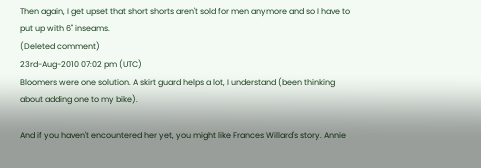Then again, I get upset that short shorts aren't sold for men anymore and so I have to put up with 6" inseams.
(Deleted comment)
23rd-Aug-2010 07:02 pm (UTC)
Bloomers were one solution. A skirt guard helps a lot, I understand (been thinking about adding one to my bike).

And if you haven't encountered her yet, you might like Frances Willard's story. Annie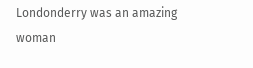Londonderry was an amazing woman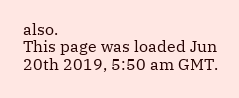also.
This page was loaded Jun 20th 2019, 5:50 am GMT.